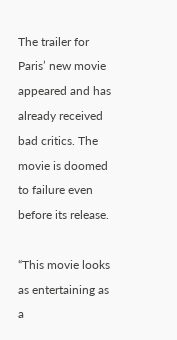The trailer for Paris’ new movie appeared and has already received bad critics. The movie is doomed to failure even before its release.

“This movie looks as entertaining as a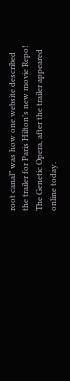root canal” was how one website described the trailer for Paris Hilton’s new movie Repo! The Genetic Opera, after the trailer appeared online today.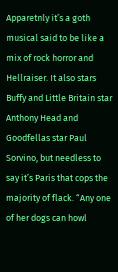Apparetnly it’s a goth musical said to be like a mix of rock horror and Hellraiser. It also stars Buffy and Little Britain star Anthony Head and Goodfellas star Paul Sorvino, but needless to say it’s Paris that cops the majority of flack. “Any one of her dogs can howl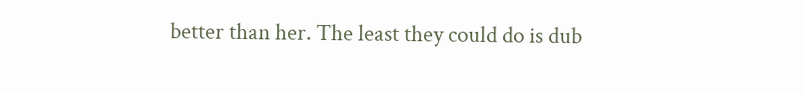better than her. The least they could do is dub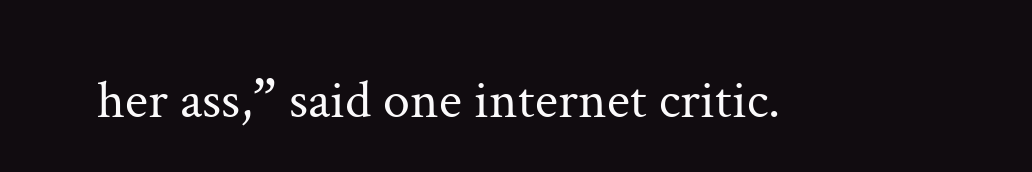her ass,” said one internet critic.